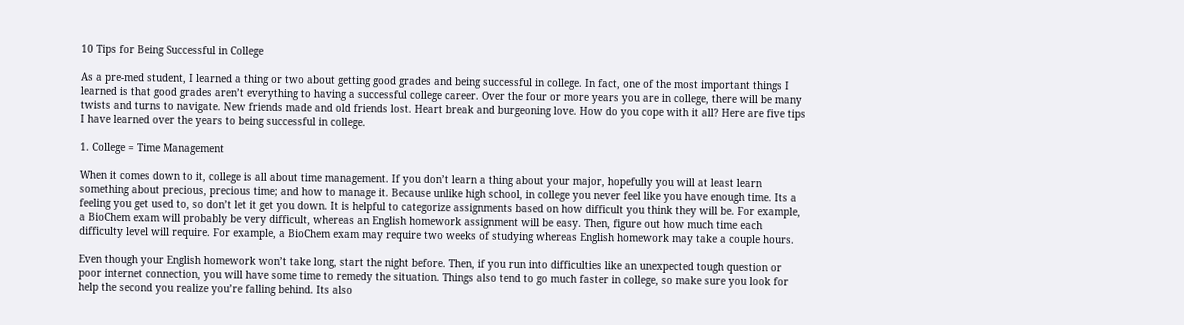10 Tips for Being Successful in College

As a pre-med student, I learned a thing or two about getting good grades and being successful in college. In fact, one of the most important things I learned is that good grades aren’t everything to having a successful college career. Over the four or more years you are in college, there will be many twists and turns to navigate. New friends made and old friends lost. Heart break and burgeoning love. How do you cope with it all? Here are five tips I have learned over the years to being successful in college.

1. College = Time Management

When it comes down to it, college is all about time management. If you don’t learn a thing about your major, hopefully you will at least learn something about precious, precious time; and how to manage it. Because unlike high school, in college you never feel like you have enough time. Its a feeling you get used to, so don’t let it get you down. It is helpful to categorize assignments based on how difficult you think they will be. For example, a BioChem exam will probably be very difficult, whereas an English homework assignment will be easy. Then, figure out how much time each difficulty level will require. For example, a BioChem exam may require two weeks of studying whereas English homework may take a couple hours.

Even though your English homework won’t take long, start the night before. Then, if you run into difficulties like an unexpected tough question or poor internet connection, you will have some time to remedy the situation. Things also tend to go much faster in college, so make sure you look for help the second you realize you’re falling behind. Its also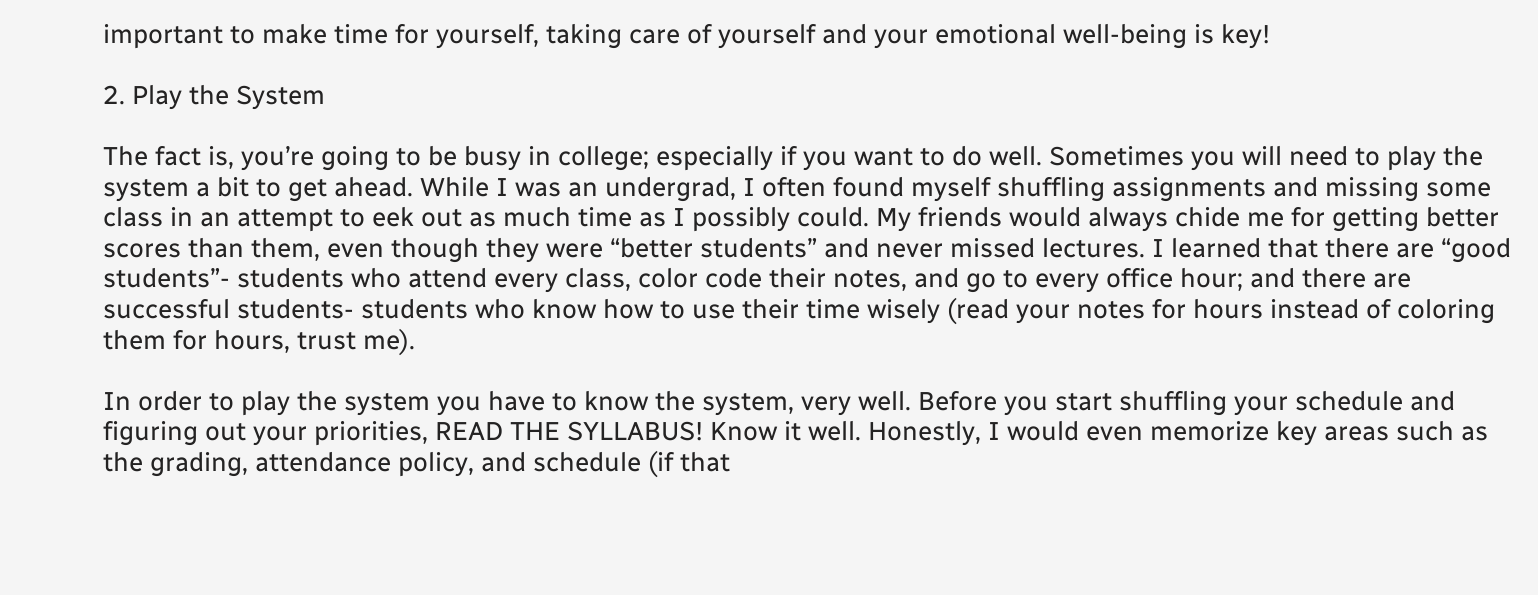important to make time for yourself, taking care of yourself and your emotional well-being is key!

2. Play the System

The fact is, you’re going to be busy in college; especially if you want to do well. Sometimes you will need to play the system a bit to get ahead. While I was an undergrad, I often found myself shuffling assignments and missing some class in an attempt to eek out as much time as I possibly could. My friends would always chide me for getting better scores than them, even though they were “better students” and never missed lectures. I learned that there are “good students”- students who attend every class, color code their notes, and go to every office hour; and there are successful students- students who know how to use their time wisely (read your notes for hours instead of coloring them for hours, trust me).

In order to play the system you have to know the system, very well. Before you start shuffling your schedule and figuring out your priorities, READ THE SYLLABUS! Know it well. Honestly, I would even memorize key areas such as the grading, attendance policy, and schedule (if that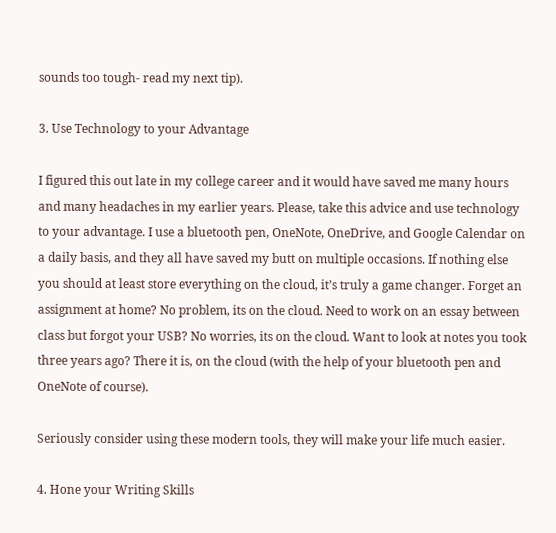sounds too tough- read my next tip).

3. Use Technology to your Advantage

I figured this out late in my college career and it would have saved me many hours and many headaches in my earlier years. Please, take this advice and use technology to your advantage. I use a bluetooth pen, OneNote, OneDrive, and Google Calendar on a daily basis, and they all have saved my butt on multiple occasions. If nothing else you should at least store everything on the cloud, it’s truly a game changer. Forget an assignment at home? No problem, its on the cloud. Need to work on an essay between class but forgot your USB? No worries, its on the cloud. Want to look at notes you took three years ago? There it is, on the cloud (with the help of your bluetooth pen and OneNote of course).

Seriously consider using these modern tools, they will make your life much easier.

4. Hone your Writing Skills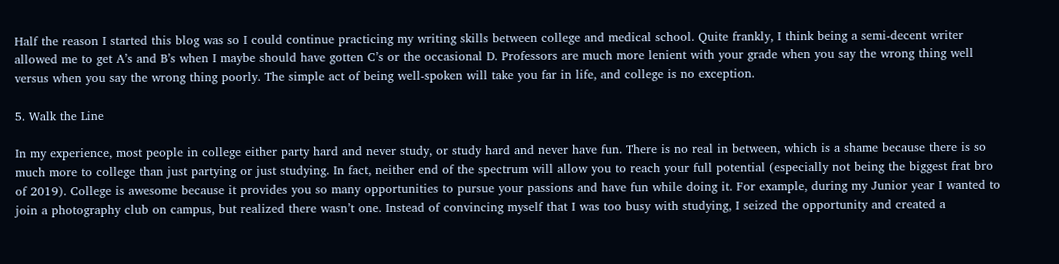Half the reason I started this blog was so I could continue practicing my writing skills between college and medical school. Quite frankly, I think being a semi-decent writer allowed me to get A’s and B’s when I maybe should have gotten C’s or the occasional D. Professors are much more lenient with your grade when you say the wrong thing well versus when you say the wrong thing poorly. The simple act of being well-spoken will take you far in life, and college is no exception.

5. Walk the Line

In my experience, most people in college either party hard and never study, or study hard and never have fun. There is no real in between, which is a shame because there is so much more to college than just partying or just studying. In fact, neither end of the spectrum will allow you to reach your full potential (especially not being the biggest frat bro of 2019). College is awesome because it provides you so many opportunities to pursue your passions and have fun while doing it. For example, during my Junior year I wanted to join a photography club on campus, but realized there wasn’t one. Instead of convincing myself that I was too busy with studying, I seized the opportunity and created a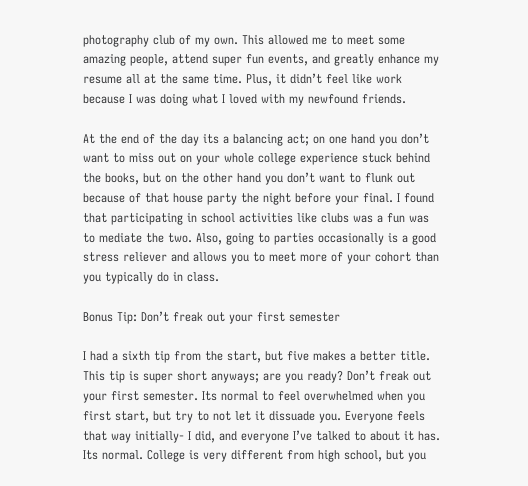photography club of my own. This allowed me to meet some amazing people, attend super fun events, and greatly enhance my resume all at the same time. Plus, it didn’t feel like work because I was doing what I loved with my newfound friends.

At the end of the day its a balancing act; on one hand you don’t want to miss out on your whole college experience stuck behind the books, but on the other hand you don’t want to flunk out because of that house party the night before your final. I found that participating in school activities like clubs was a fun was to mediate the two. Also, going to parties occasionally is a good stress reliever and allows you to meet more of your cohort than you typically do in class.

Bonus Tip: Don’t freak out your first semester

I had a sixth tip from the start, but five makes a better title. This tip is super short anyways; are you ready? Don’t freak out your first semester. Its normal to feel overwhelmed when you first start, but try to not let it dissuade you. Everyone feels that way initially- I did, and everyone I’ve talked to about it has. Its normal. College is very different from high school, but you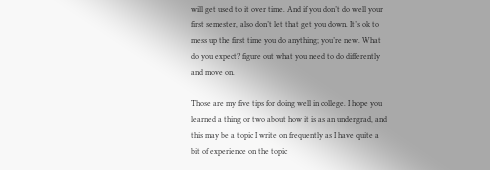will get used to it over time. And if you don’t do well your first semester, also don’t let that get you down. It’s ok to mess up the first time you do anything; you’re new. What do you expect? figure out what you need to do differently and move on.

Those are my five tips for doing well in college. I hope you learned a thing or two about how it is as an undergrad, and this may be a topic I write on frequently as I have quite a bit of experience on the topic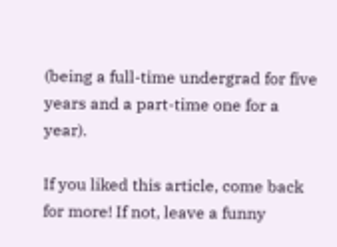(being a full-time undergrad for five years and a part-time one for a year).

If you liked this article, come back for more! If not, leave a funny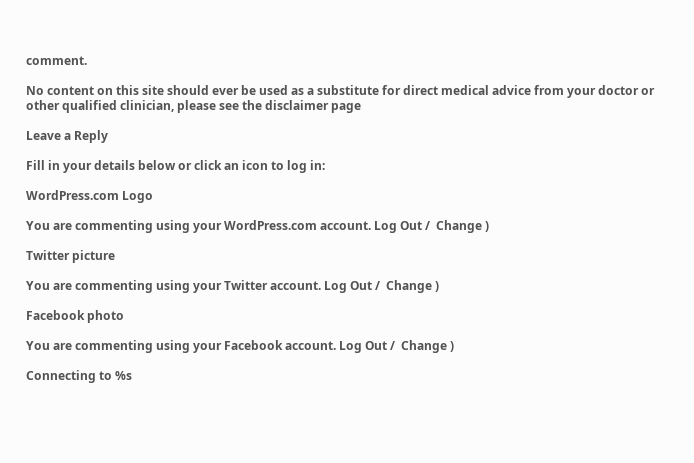comment.

No content on this site should ever be used as a substitute for direct medical advice from your doctor or other qualified clinician, please see the disclaimer page

Leave a Reply

Fill in your details below or click an icon to log in:

WordPress.com Logo

You are commenting using your WordPress.com account. Log Out /  Change )

Twitter picture

You are commenting using your Twitter account. Log Out /  Change )

Facebook photo

You are commenting using your Facebook account. Log Out /  Change )

Connecting to %s